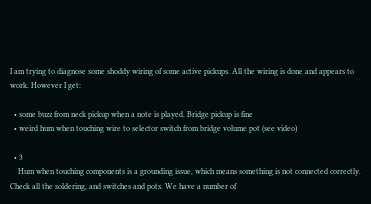I am trying to diagnose some shoddy wiring of some active pickups. All the wiring is done and appears to work. However I get:

  • some buzz from neck pickup when a note is played. Bridge pickup is fine
  • weird hum when touching wire to selector switch from bridge volume pot (see video)

  • 3
    Hum when touching components is a grounding issue, which means something is not connected correctly. Check all the soldering, and switches and pots. We have a number of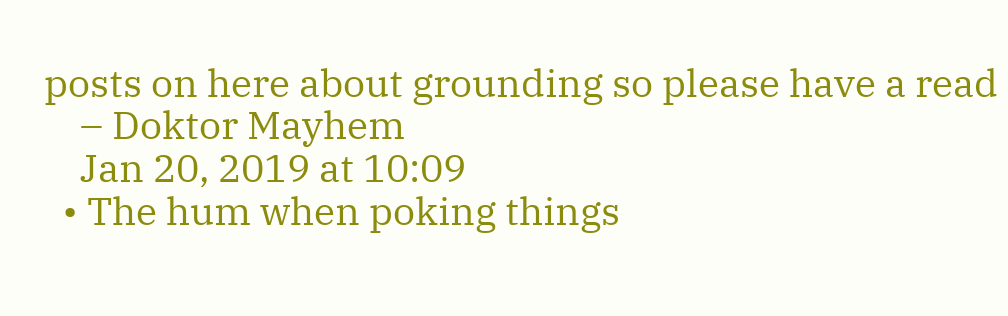posts on here about grounding so please have a read
    – Doktor Mayhem
    Jan 20, 2019 at 10:09
  • The hum when poking things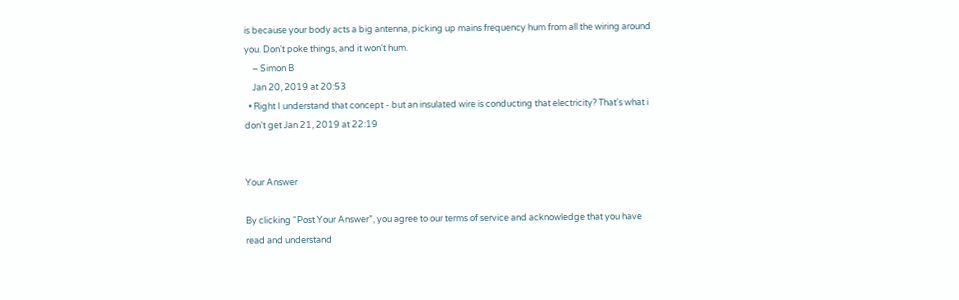is because your body acts a big antenna, picking up mains frequency hum from all the wiring around you. Don't poke things, and it won't hum.
    – Simon B
    Jan 20, 2019 at 20:53
  • Right I understand that concept - but an insulated wire is conducting that electricity? That's what i don't get Jan 21, 2019 at 22:19


Your Answer

By clicking “Post Your Answer”, you agree to our terms of service and acknowledge that you have read and understand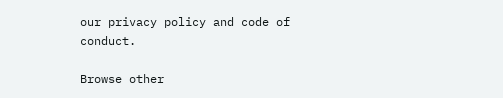our privacy policy and code of conduct.

Browse other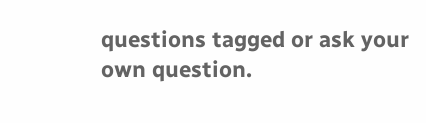questions tagged or ask your own question.